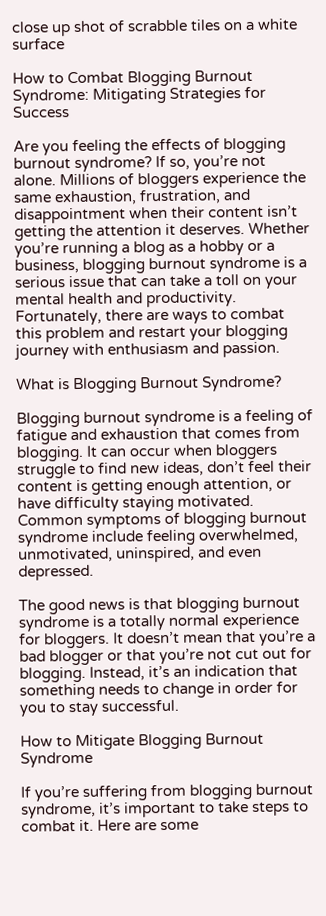close up shot of scrabble tiles on a white surface

How to Combat Blogging Burnout Syndrome: Mitigating Strategies for Success

Are you feeling the effects of blogging burnout syndrome? If so, you’re not alone. Millions of bloggers experience the same exhaustion, frustration, and disappointment when their content isn’t getting the attention it deserves. Whether you’re running a blog as a hobby or a business, blogging burnout syndrome is a serious issue that can take a toll on your mental health and productivity. Fortunately, there are ways to combat this problem and restart your blogging journey with enthusiasm and passion.

What is Blogging Burnout Syndrome?

Blogging burnout syndrome is a feeling of fatigue and exhaustion that comes from blogging. It can occur when bloggers struggle to find new ideas, don’t feel their content is getting enough attention, or have difficulty staying motivated. Common symptoms of blogging burnout syndrome include feeling overwhelmed, unmotivated, uninspired, and even depressed.

The good news is that blogging burnout syndrome is a totally normal experience for bloggers. It doesn’t mean that you’re a bad blogger or that you’re not cut out for blogging. Instead, it’s an indication that something needs to change in order for you to stay successful.

How to Mitigate Blogging Burnout Syndrome

If you’re suffering from blogging burnout syndrome, it’s important to take steps to combat it. Here are some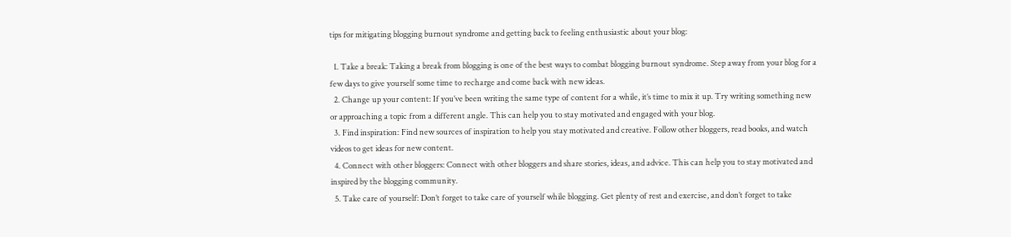tips for mitigating blogging burnout syndrome and getting back to feeling enthusiastic about your blog:

  1. Take a break: Taking a break from blogging is one of the best ways to combat blogging burnout syndrome. Step away from your blog for a few days to give yourself some time to recharge and come back with new ideas.
  2. Change up your content: If you’ve been writing the same type of content for a while, it’s time to mix it up. Try writing something new or approaching a topic from a different angle. This can help you to stay motivated and engaged with your blog.
  3. Find inspiration: Find new sources of inspiration to help you stay motivated and creative. Follow other bloggers, read books, and watch videos to get ideas for new content.
  4. Connect with other bloggers: Connect with other bloggers and share stories, ideas, and advice. This can help you to stay motivated and inspired by the blogging community.
  5. Take care of yourself: Don’t forget to take care of yourself while blogging. Get plenty of rest and exercise, and don’t forget to take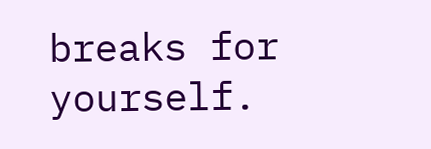breaks for yourself.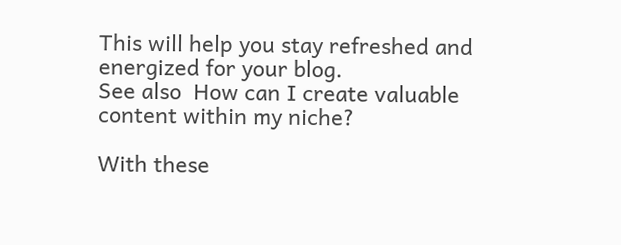This will help you stay refreshed and energized for your blog.
See also  How can I create valuable content within my niche?

With these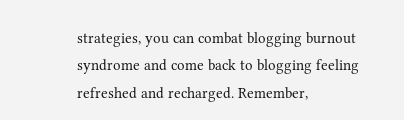strategies, you can combat blogging burnout syndrome and come back to blogging feeling refreshed and recharged. Remember,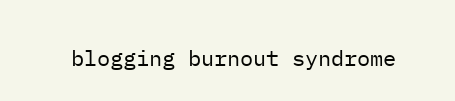blogging burnout syndrome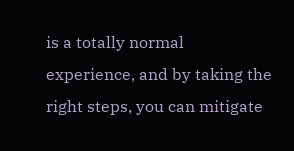is a totally normal experience, and by taking the right steps, you can mitigate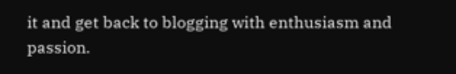it and get back to blogging with enthusiasm and passion.